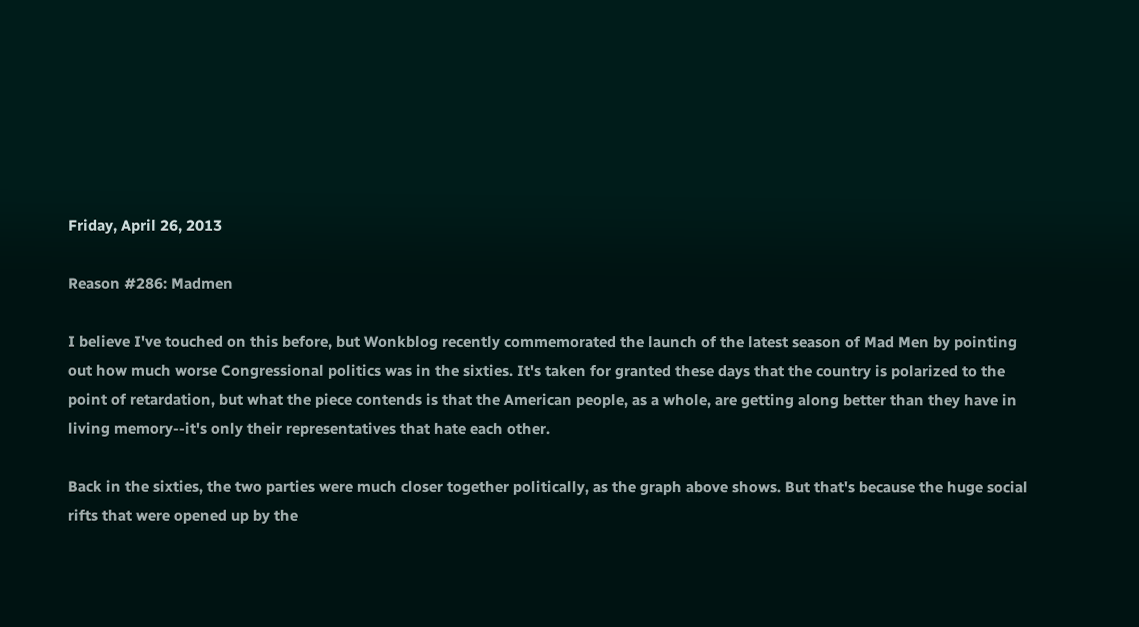Friday, April 26, 2013

Reason #286: Madmen

I believe I've touched on this before, but Wonkblog recently commemorated the launch of the latest season of Mad Men by pointing out how much worse Congressional politics was in the sixties. It's taken for granted these days that the country is polarized to the point of retardation, but what the piece contends is that the American people, as a whole, are getting along better than they have in living memory--it's only their representatives that hate each other.

Back in the sixties, the two parties were much closer together politically, as the graph above shows. But that's because the huge social rifts that were opened up by the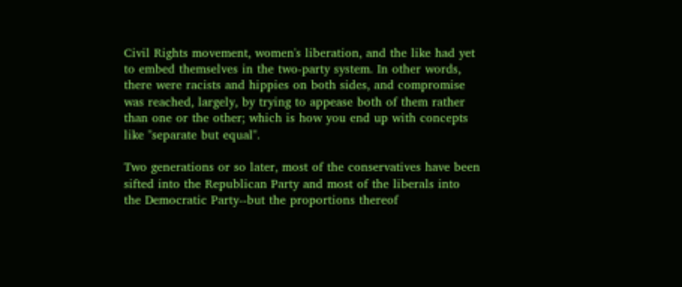Civil Rights movement, women's liberation, and the like had yet to embed themselves in the two-party system. In other words, there were racists and hippies on both sides, and compromise was reached, largely, by trying to appease both of them rather than one or the other; which is how you end up with concepts like "separate but equal".

Two generations or so later, most of the conservatives have been sifted into the Republican Party and most of the liberals into the Democratic Party--but the proportions thereof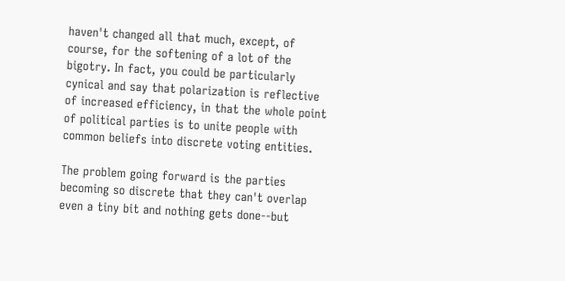haven't changed all that much, except, of course, for the softening of a lot of the bigotry. In fact, you could be particularly cynical and say that polarization is reflective of increased efficiency, in that the whole point of political parties is to unite people with common beliefs into discrete voting entities.

The problem going forward is the parties becoming so discrete that they can't overlap even a tiny bit and nothing gets done--but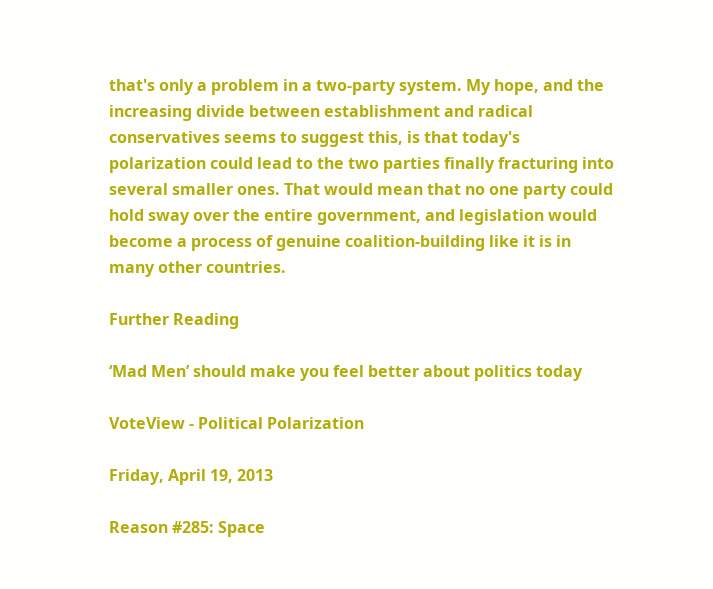that's only a problem in a two-party system. My hope, and the increasing divide between establishment and radical conservatives seems to suggest this, is that today's polarization could lead to the two parties finally fracturing into several smaller ones. That would mean that no one party could hold sway over the entire government, and legislation would become a process of genuine coalition-building like it is in many other countries.

Further Reading

‘Mad Men’ should make you feel better about politics today

VoteView - Political Polarization

Friday, April 19, 2013

Reason #285: Space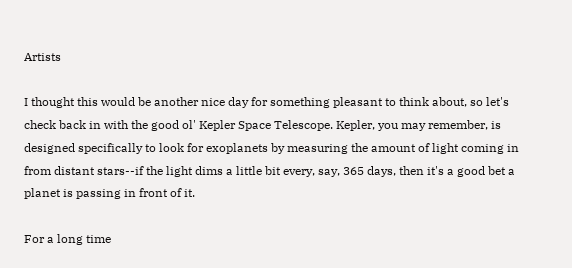Artists

I thought this would be another nice day for something pleasant to think about, so let's check back in with the good ol' Kepler Space Telescope. Kepler, you may remember, is designed specifically to look for exoplanets by measuring the amount of light coming in from distant stars--if the light dims a little bit every, say, 365 days, then it's a good bet a planet is passing in front of it.

For a long time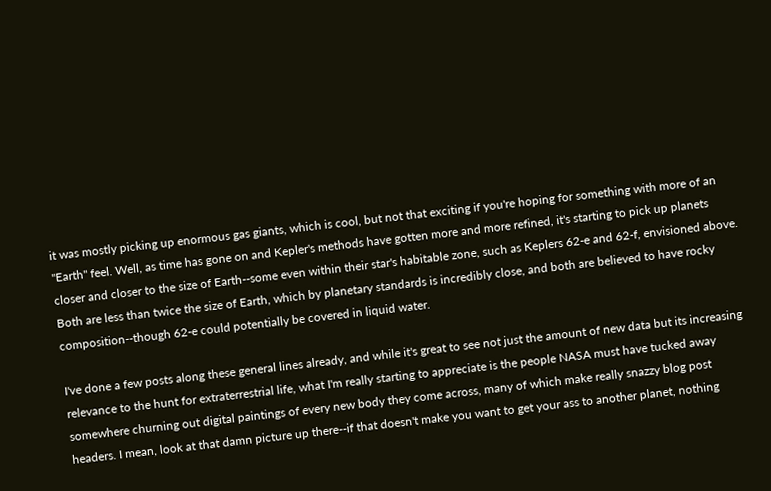it was mostly picking up enormous gas giants, which is cool, but not that exciting if you're hoping for something with more of an "Earth" feel. Well, as time has gone on and Kepler's methods have gotten more and more refined, it's starting to pick up planets closer and closer to the size of Earth--some even within their star's habitable zone, such as Keplers 62-e and 62-f, envisioned above. Both are less than twice the size of Earth, which by planetary standards is incredibly close, and both are believed to have rocky composition--though 62-e could potentially be covered in liquid water.

I've done a few posts along these general lines already, and while it's great to see not just the amount of new data but its increasing relevance to the hunt for extraterrestrial life, what I'm really starting to appreciate is the people NASA must have tucked away somewhere churning out digital paintings of every new body they come across, many of which make really snazzy blog post headers. I mean, look at that damn picture up there--if that doesn't make you want to get your ass to another planet, nothing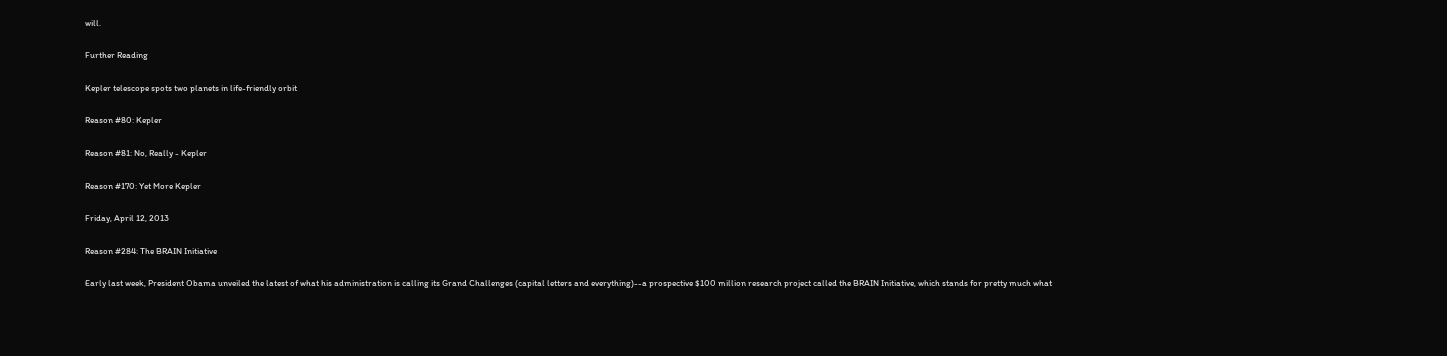will.

Further Reading

Kepler telescope spots two planets in life-friendly orbit

Reason #80: Kepler

Reason #81: No, Really - Kepler

Reason #170: Yet More Kepler

Friday, April 12, 2013

Reason #284: The BRAIN Initiative

Early last week, President Obama unveiled the latest of what his administration is calling its Grand Challenges (capital letters and everything)--a prospective $100 million research project called the BRAIN Initiative, which stands for pretty much what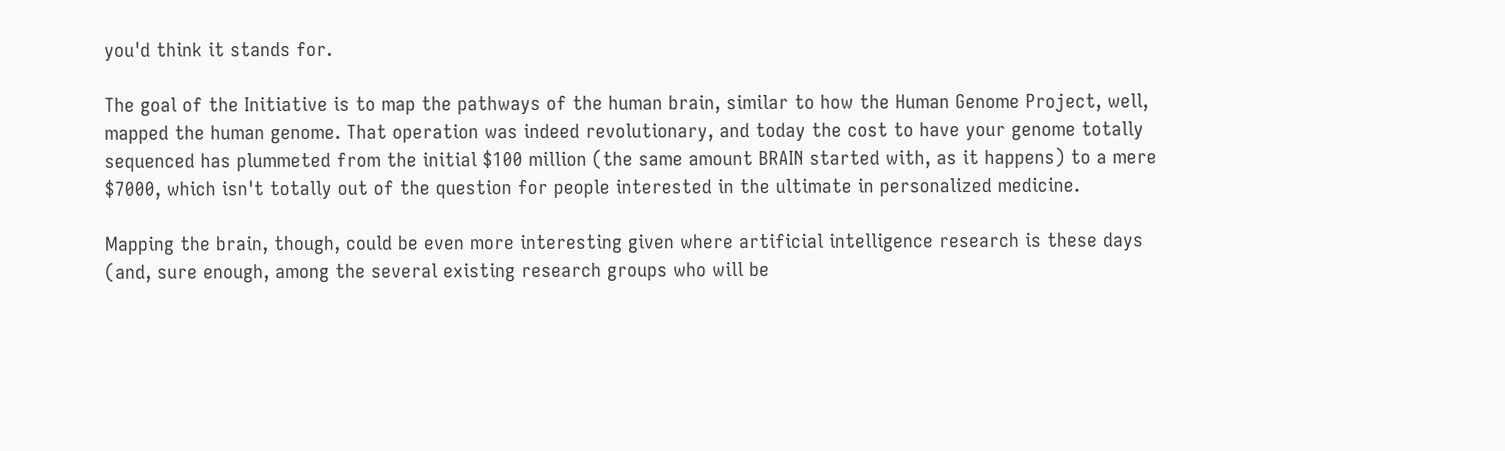you'd think it stands for.

The goal of the Initiative is to map the pathways of the human brain, similar to how the Human Genome Project, well, mapped the human genome. That operation was indeed revolutionary, and today the cost to have your genome totally sequenced has plummeted from the initial $100 million (the same amount BRAIN started with, as it happens) to a mere $7000, which isn't totally out of the question for people interested in the ultimate in personalized medicine.

Mapping the brain, though, could be even more interesting given where artificial intelligence research is these days (and, sure enough, among the several existing research groups who will be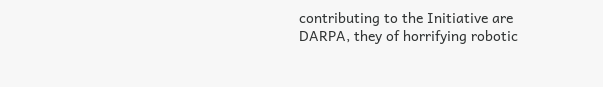contributing to the Initiative are DARPA, they of horrifying robotic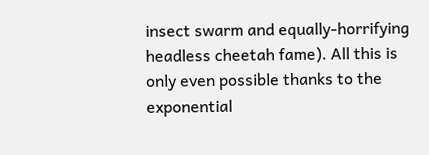insect swarm and equally-horrifying headless cheetah fame). All this is only even possible thanks to the exponential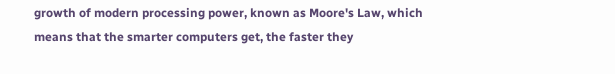growth of modern processing power, known as Moore's Law, which means that the smarter computers get, the faster they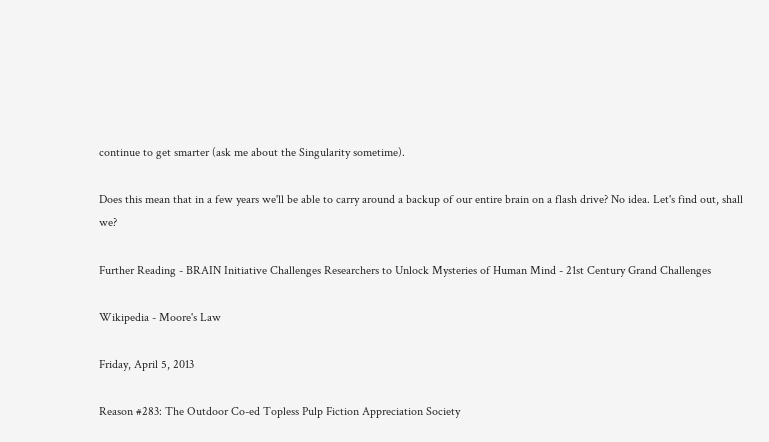continue to get smarter (ask me about the Singularity sometime).

Does this mean that in a few years we'll be able to carry around a backup of our entire brain on a flash drive? No idea. Let's find out, shall we?

Further Reading - BRAIN Initiative Challenges Researchers to Unlock Mysteries of Human Mind - 21st Century Grand Challenges

Wikipedia - Moore's Law

Friday, April 5, 2013

Reason #283: The Outdoor Co-ed Topless Pulp Fiction Appreciation Society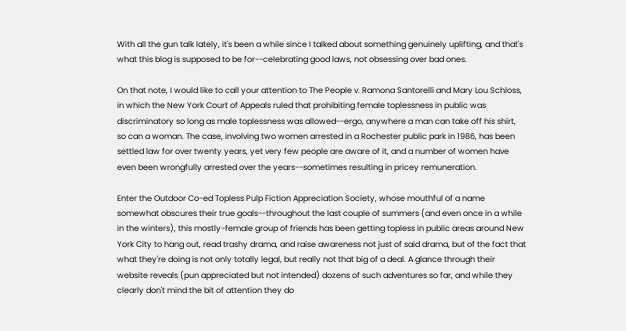With all the gun talk lately, it's been a while since I talked about something genuinely uplifting, and that's what this blog is supposed to be for--celebrating good laws, not obsessing over bad ones.

On that note, I would like to call your attention to The People v. Ramona Santorelli and Mary Lou Schloss, in which the New York Court of Appeals ruled that prohibiting female toplessness in public was discriminatory so long as male toplessness was allowed--ergo, anywhere a man can take off his shirt, so can a woman. The case, involving two women arrested in a Rochester public park in 1986, has been settled law for over twenty years, yet very few people are aware of it, and a number of women have even been wrongfully arrested over the years--sometimes resulting in pricey remuneration.

Enter the Outdoor Co-ed Topless Pulp Fiction Appreciation Society, whose mouthful of a name somewhat obscures their true goals--throughout the last couple of summers (and even once in a while in the winters), this mostly-female group of friends has been getting topless in public areas around New York City to hang out, read trashy drama, and raise awareness not just of said drama, but of the fact that what they're doing is not only totally legal, but really not that big of a deal. A glance through their website reveals (pun appreciated but not intended) dozens of such adventures so far, and while they clearly don't mind the bit of attention they do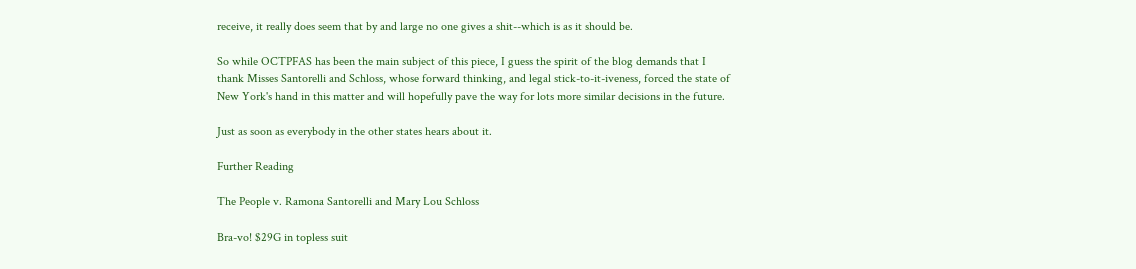receive, it really does seem that by and large no one gives a shit--which is as it should be.

So while OCTPFAS has been the main subject of this piece, I guess the spirit of the blog demands that I thank Misses Santorelli and Schloss, whose forward thinking, and legal stick-to-it-iveness, forced the state of New York's hand in this matter and will hopefully pave the way for lots more similar decisions in the future.

Just as soon as everybody in the other states hears about it.

Further Reading

The People v. Ramona Santorelli and Mary Lou Schloss

Bra-vo! $29G in topless suit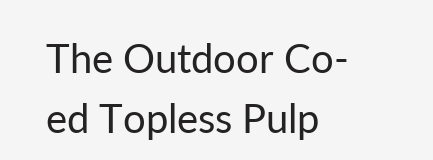The Outdoor Co-ed Topless Pulp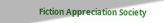Fiction Appreciation Society